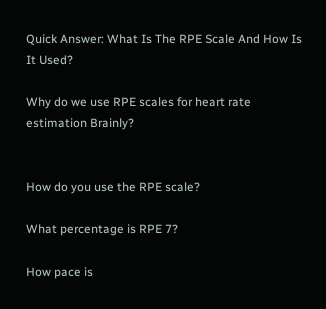Quick Answer: What Is The RPE Scale And How Is It Used?

Why do we use RPE scales for heart rate estimation Brainly?


How do you use the RPE scale?

What percentage is RPE 7?

How pace is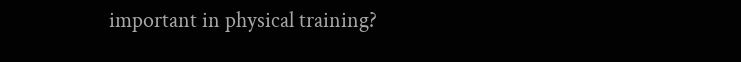important in physical training?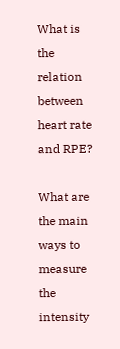What is the relation between heart rate and RPE?

What are the main ways to measure the intensity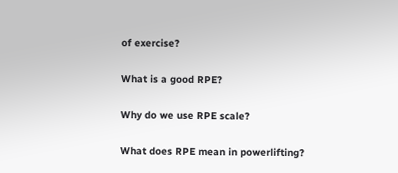of exercise?

What is a good RPE?

Why do we use RPE scale?

What does RPE mean in powerlifting?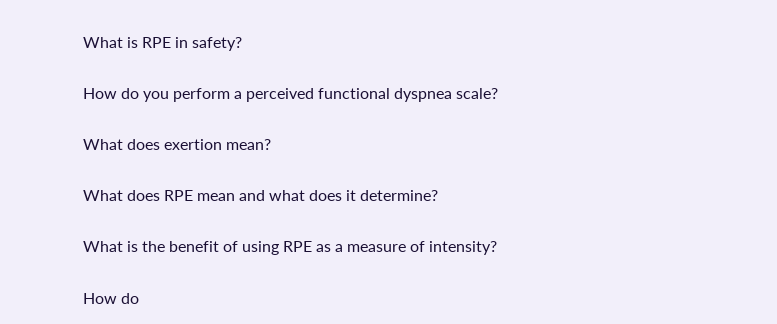What is RPE in safety?

How do you perform a perceived functional dyspnea scale?

What does exertion mean?

What does RPE mean and what does it determine?

What is the benefit of using RPE as a measure of intensity?

How do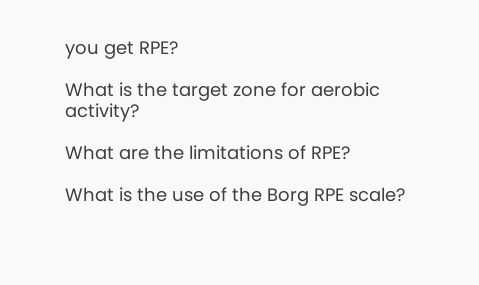you get RPE?

What is the target zone for aerobic activity?

What are the limitations of RPE?

What is the use of the Borg RPE scale?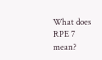What does RPE 7 mean?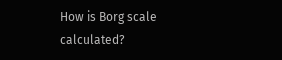How is Borg scale calculated?